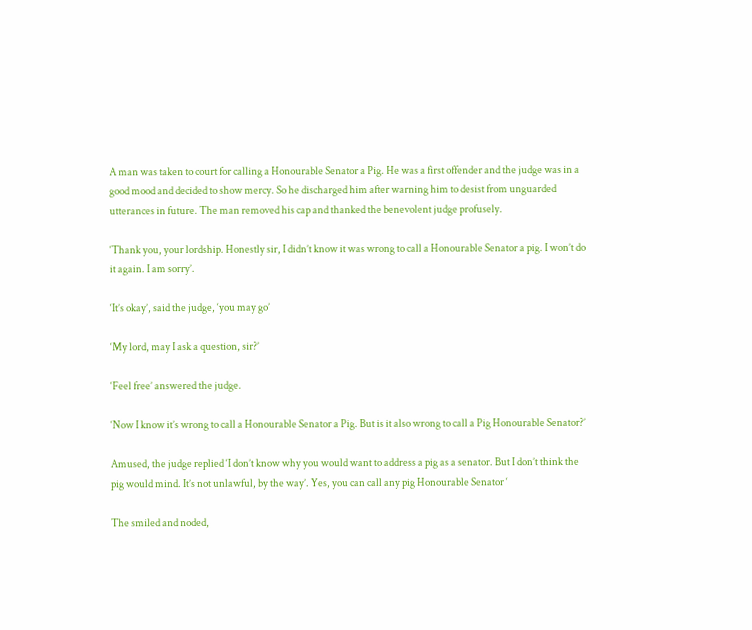A man was taken to court for calling a Honourable Senator a Pig. He was a first offender and the judge was in a good mood and decided to show mercy. So he discharged him after warning him to desist from unguarded utterances in future. The man removed his cap and thanked the benevolent judge profusely.

‘Thank you, your lordship. Honestly sir, I didn’t know it was wrong to call a Honourable Senator a pig. I won’t do it again. I am sorry’.

‘It’s okay’, said the judge, ‘you may go’

‘My lord, may I ask a question, sir?’

‘Feel free’ answered the judge.

‘Now I know it’s wrong to call a Honourable Senator a Pig. But is it also wrong to call a Pig Honourable Senator?’

Amused, the judge replied ‘I don’t know why you would want to address a pig as a senator. But I don’t think the pig would mind. It’s not unlawful, by the way’. Yes, you can call any pig Honourable Senator ‘

The smiled and noded,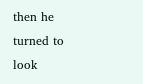then he turned to look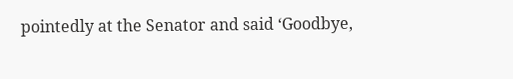pointedly at the Senator and said ‘Goodbye,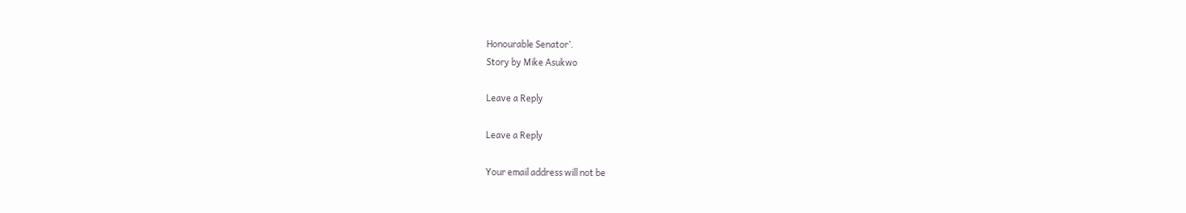Honourable Senator’.
Story by Mike Asukwo

Leave a Reply

Leave a Reply

Your email address will not be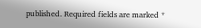published. Required fields are marked *